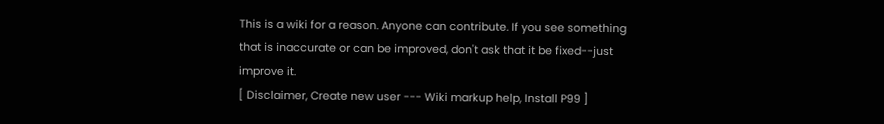This is a wiki for a reason. Anyone can contribute. If you see something that is inaccurate or can be improved, don't ask that it be fixed--just improve it.
[ Disclaimer, Create new user --- Wiki markup help, Install P99 ]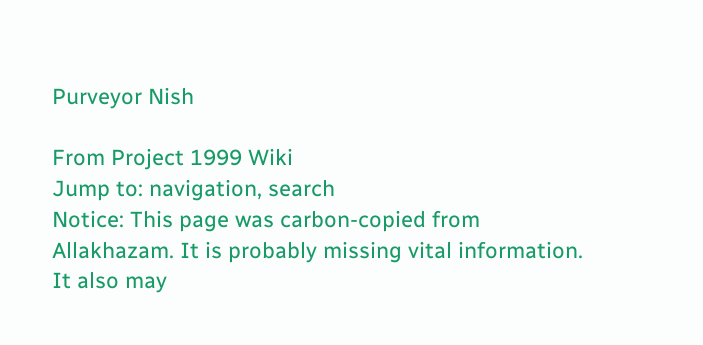Purveyor Nish

From Project 1999 Wiki
Jump to: navigation, search
Notice: This page was carbon-copied from Allakhazam. It is probably missing vital information.
It also may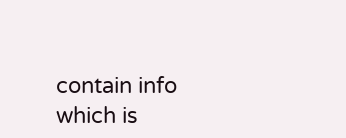contain info which is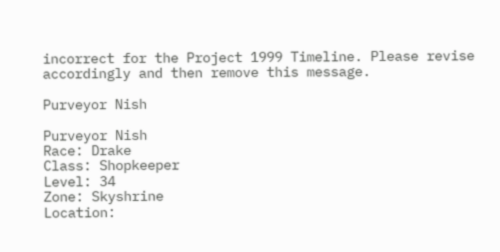incorrect for the Project 1999 Timeline. Please revise accordingly and then remove this message.

Purveyor Nish

Purveyor Nish
Race: Drake
Class: Shopkeeper
Level: 34
Zone: Skyshrine
Location: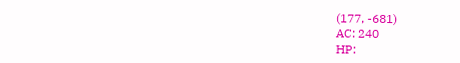(177, -681)
AC: 240
HP: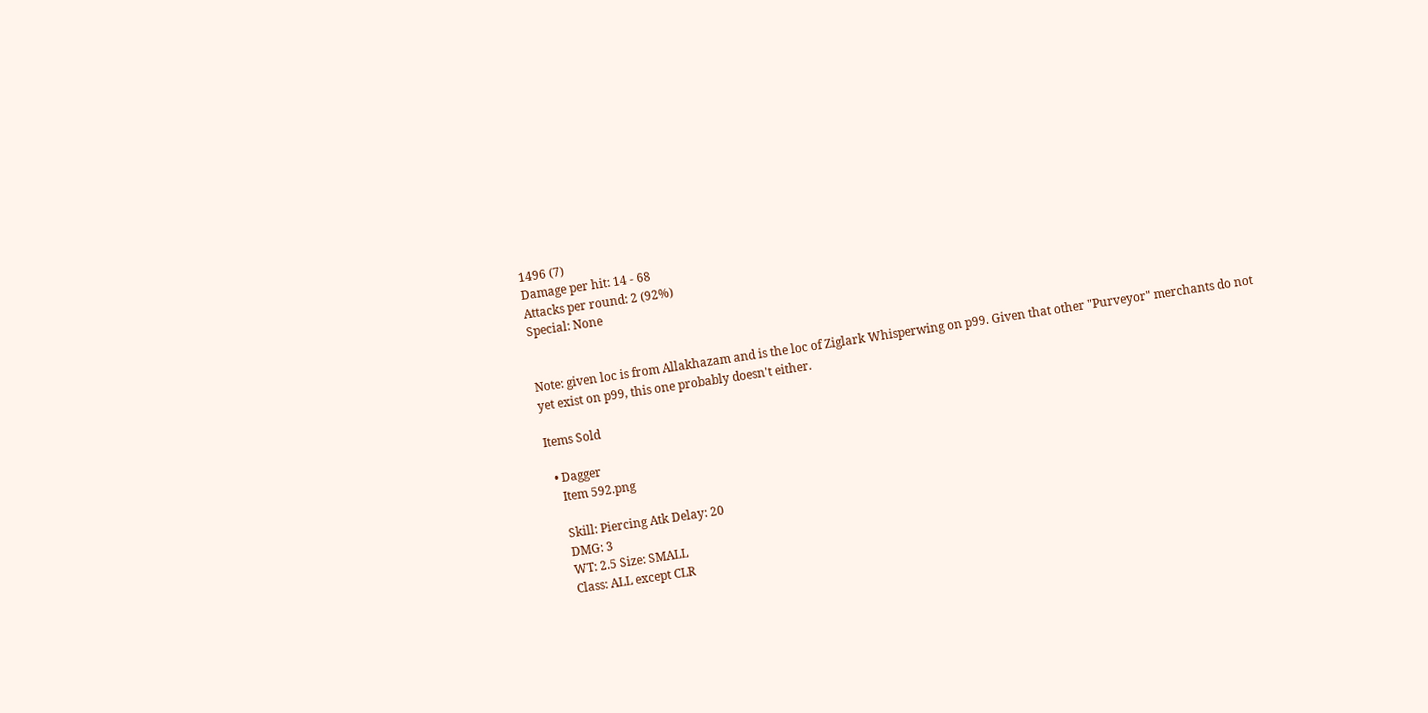1496 (7)
Damage per hit: 14 - 68
Attacks per round: 2 (92%)
Special: None


Note: given loc is from Allakhazam and is the loc of Ziglark Whisperwing on p99. Given that other "Purveyor" merchants do not yet exist on p99, this one probably doesn't either.

Items Sold

  • Dagger
    Item 592.png

    Skill: Piercing Atk Delay: 20
    DMG: 3
    WT: 2.5 Size: SMALL
    Class: ALL except CLR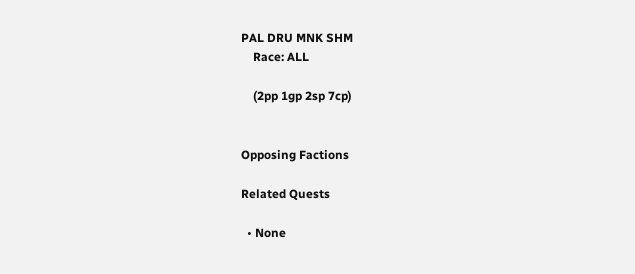PAL DRU MNK SHM
    Race: ALL

    (2pp 1gp 2sp 7cp)


Opposing Factions

Related Quests

  • None